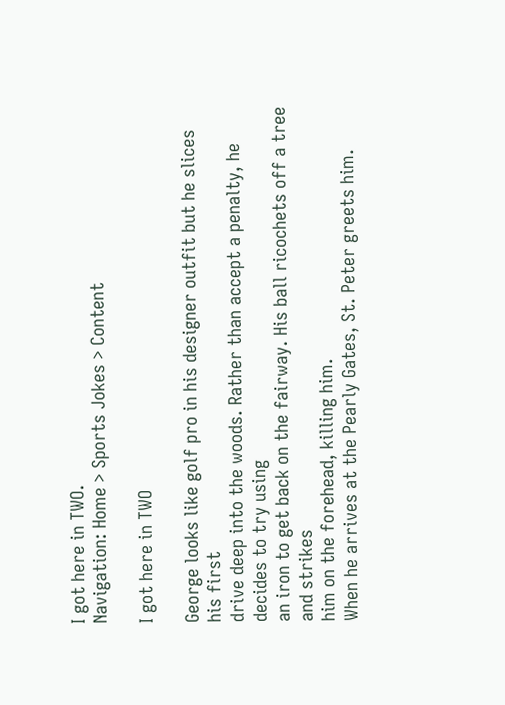I got here in TWO.
Navigation: Home > Sports Jokes > Content

I got here in TWO

George looks like golf pro in his designer outfit but he slices his first
drive deep into the woods. Rather than accept a penalty, he decides to try using
an iron to get back on the fairway. His ball ricochets off a tree and strikes
him on the forehead, killing him.
When he arrives at the Pearly Gates, St. Peter greets him.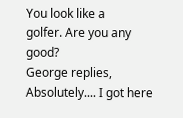You look like a
golfer. Are you any good?
George replies, Absolutely.... I got here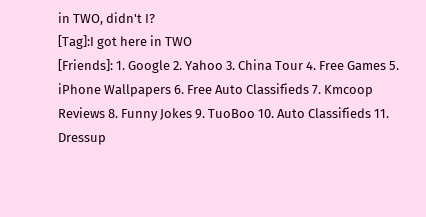in TWO, didn't I?
[Tag]:I got here in TWO
[Friends]: 1. Google 2. Yahoo 3. China Tour 4. Free Games 5. iPhone Wallpapers 6. Free Auto Classifieds 7. Kmcoop Reviews 8. Funny Jokes 9. TuoBoo 10. Auto Classifieds 11. Dressup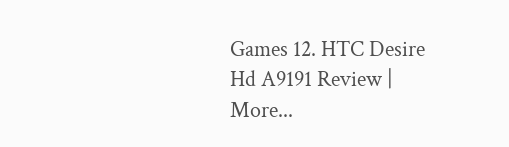Games 12. HTC Desire Hd A9191 Review | More...